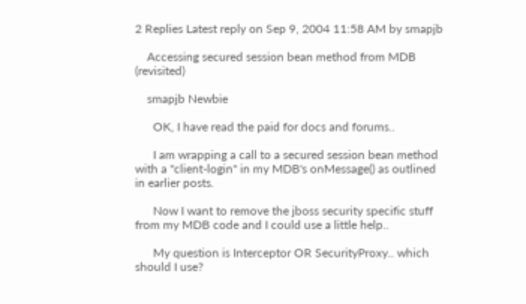2 Replies Latest reply on Sep 9, 2004 11:58 AM by smapjb

    Accessing secured session bean method from MDB (revisited)

    smapjb Newbie

      OK, I have read the paid for docs and forums..

      I am wrapping a call to a secured session bean method with a "client-login" in my MDB's onMessage() as outlined in earlier posts.

      Now I want to remove the jboss security specific stuff from my MDB code and I could use a little help..

      My question is Interceptor OR SecurityProxy.. which should I use?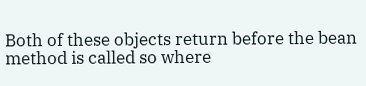Both of these objects return before the bean method is called so where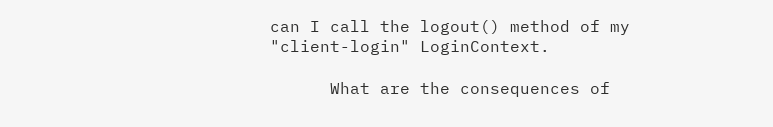can I call the logout() method of my "client-login" LoginContext.

      What are the consequences of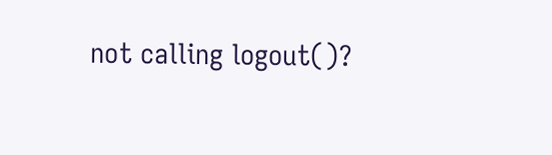not calling logout()?